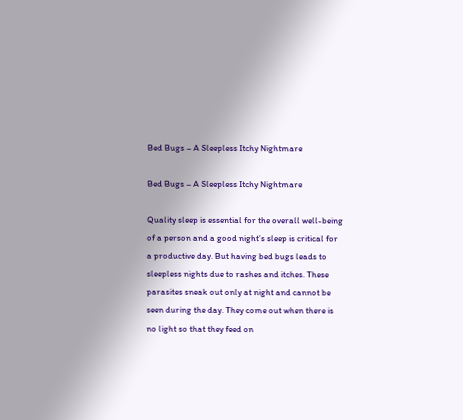Bed Bugs – A Sleepless Itchy Nightmare

Bed Bugs – A Sleepless Itchy Nightmare

Quality sleep is essential for the overall well-being of a person and a good night’s sleep is critical for a productive day. But having bed bugs leads to sleepless nights due to rashes and itches. These parasites sneak out only at night and cannot be seen during the day. They come out when there is no light so that they feed on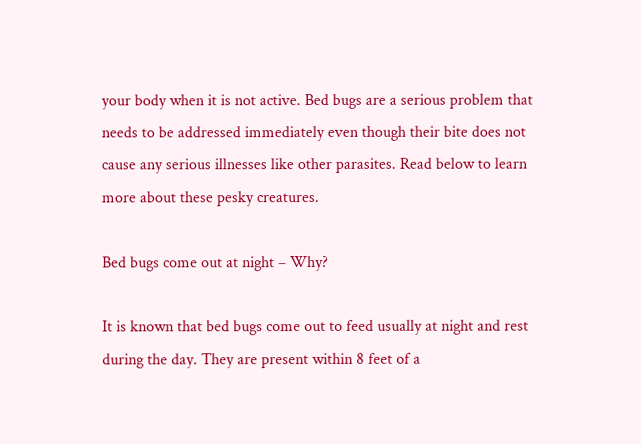your body when it is not active. Bed bugs are a serious problem that needs to be addressed immediately even though their bite does not cause any serious illnesses like other parasites. Read below to learn more about these pesky creatures.

Bed bugs come out at night – Why?

It is known that bed bugs come out to feed usually at night and rest during the day. They are present within 8 feet of a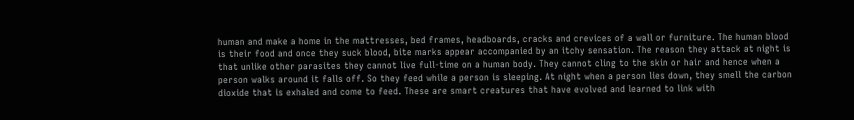human and make a home in the mattresses, bed frames, headboards, cracks and crevices of a wall or furniture. The human blood is their food and once they suck blood, bite marks appear accompanied by an itchy sensation. The reason they attack at night is that unlike other parasites they cannot live full-time on a human body. They cannot cling to the skin or hair and hence when a person walks around it falls off. So they feed while a person is sleeping. At night when a person lies down, they smell the carbon dioxide that is exhaled and come to feed. These are smart creatures that have evolved and learned to link with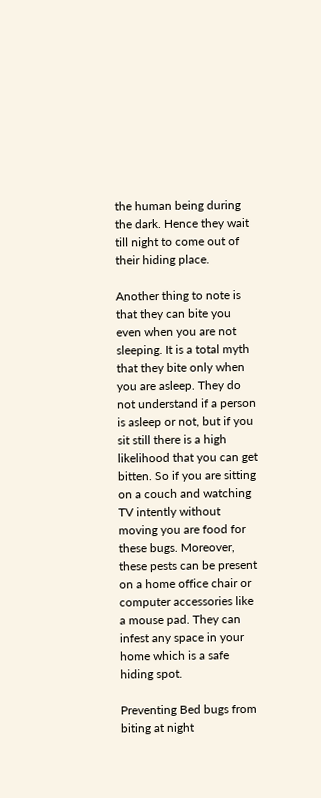the human being during the dark. Hence they wait till night to come out of their hiding place.

Another thing to note is that they can bite you even when you are not sleeping. It is a total myth that they bite only when you are asleep. They do not understand if a person is asleep or not, but if you sit still there is a high likelihood that you can get bitten. So if you are sitting on a couch and watching TV intently without moving you are food for these bugs. Moreover, these pests can be present on a home office chair or computer accessories like a mouse pad. They can infest any space in your home which is a safe hiding spot.

Preventing Bed bugs from biting at night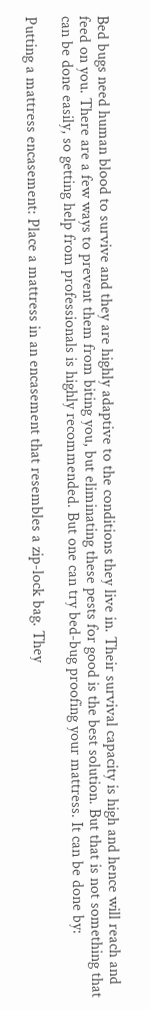Bed bugs need human blood to survive and they are highly adaptive to the conditions they live in. Their survival capacity is high and hence will reach and feed on you. There are a few ways to prevent them from biting you, but eliminating these pests for good is the best solution. But that is not something that can be done easily, so getting help from professionals is highly recommended. But one can try bed-bug proofing your mattress. It can be done by:

Putting a mattress encasement: Place a mattress in an encasement that resembles a zip-lock bag. They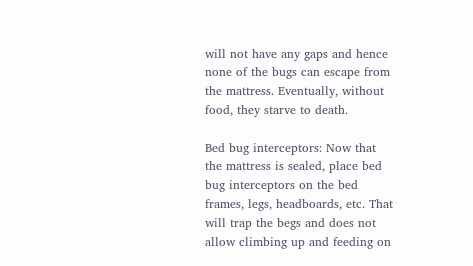will not have any gaps and hence none of the bugs can escape from the mattress. Eventually, without food, they starve to death.

Bed bug interceptors: Now that the mattress is sealed, place bed bug interceptors on the bed frames, legs, headboards, etc. That will trap the begs and does not allow climbing up and feeding on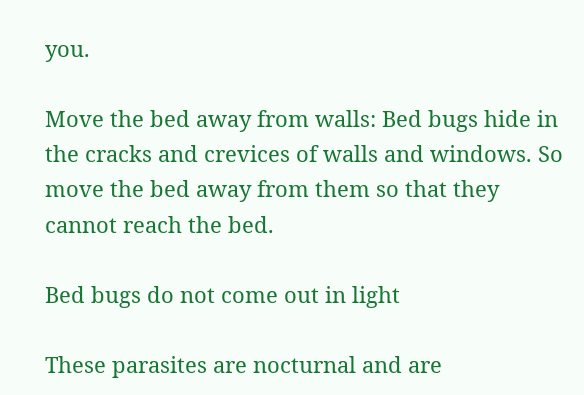you.

Move the bed away from walls: Bed bugs hide in the cracks and crevices of walls and windows. So move the bed away from them so that they cannot reach the bed.

Bed bugs do not come out in light

These parasites are nocturnal and are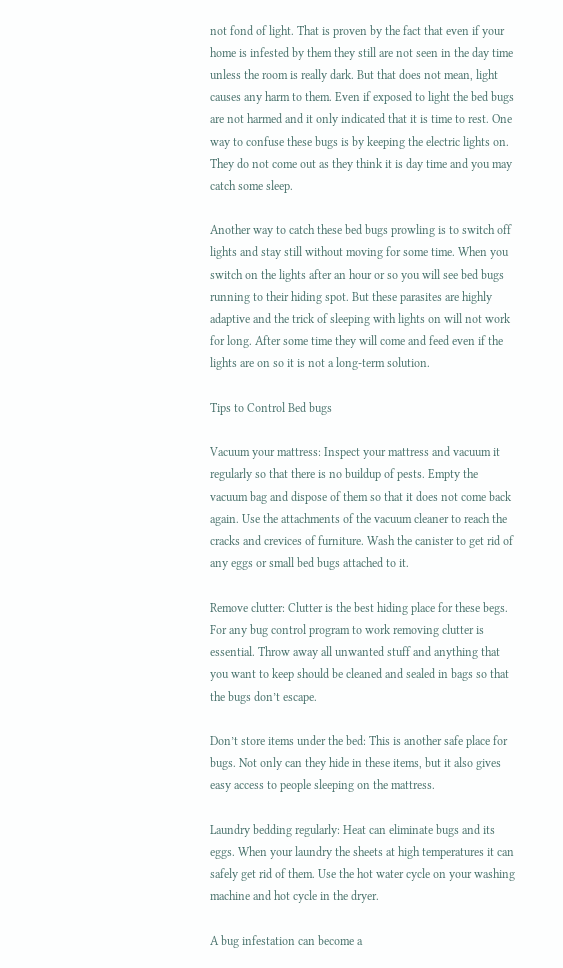not fond of light. That is proven by the fact that even if your home is infested by them they still are not seen in the day time unless the room is really dark. But that does not mean, light causes any harm to them. Even if exposed to light the bed bugs are not harmed and it only indicated that it is time to rest. One way to confuse these bugs is by keeping the electric lights on. They do not come out as they think it is day time and you may catch some sleep.

Another way to catch these bed bugs prowling is to switch off lights and stay still without moving for some time. When you switch on the lights after an hour or so you will see bed bugs running to their hiding spot. But these parasites are highly adaptive and the trick of sleeping with lights on will not work for long. After some time they will come and feed even if the lights are on so it is not a long-term solution.

Tips to Control Bed bugs

Vacuum your mattress: Inspect your mattress and vacuum it regularly so that there is no buildup of pests. Empty the vacuum bag and dispose of them so that it does not come back again. Use the attachments of the vacuum cleaner to reach the cracks and crevices of furniture. Wash the canister to get rid of any eggs or small bed bugs attached to it.

Remove clutter: Clutter is the best hiding place for these begs. For any bug control program to work removing clutter is essential. Throw away all unwanted stuff and anything that you want to keep should be cleaned and sealed in bags so that the bugs don’t escape.

Don’t store items under the bed: This is another safe place for bugs. Not only can they hide in these items, but it also gives easy access to people sleeping on the mattress.

Laundry bedding regularly: Heat can eliminate bugs and its eggs. When your laundry the sheets at high temperatures it can safely get rid of them. Use the hot water cycle on your washing machine and hot cycle in the dryer.

A bug infestation can become a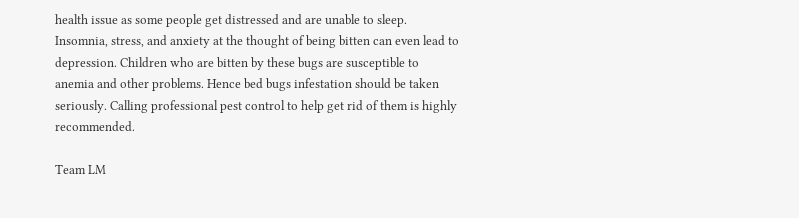health issue as some people get distressed and are unable to sleep. Insomnia, stress, and anxiety at the thought of being bitten can even lead to depression. Children who are bitten by these bugs are susceptible to anemia and other problems. Hence bed bugs infestation should be taken seriously. Calling professional pest control to help get rid of them is highly recommended.

Team LM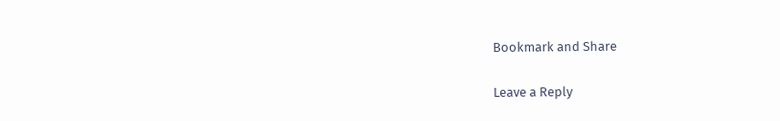Bookmark and Share

Leave a Reply